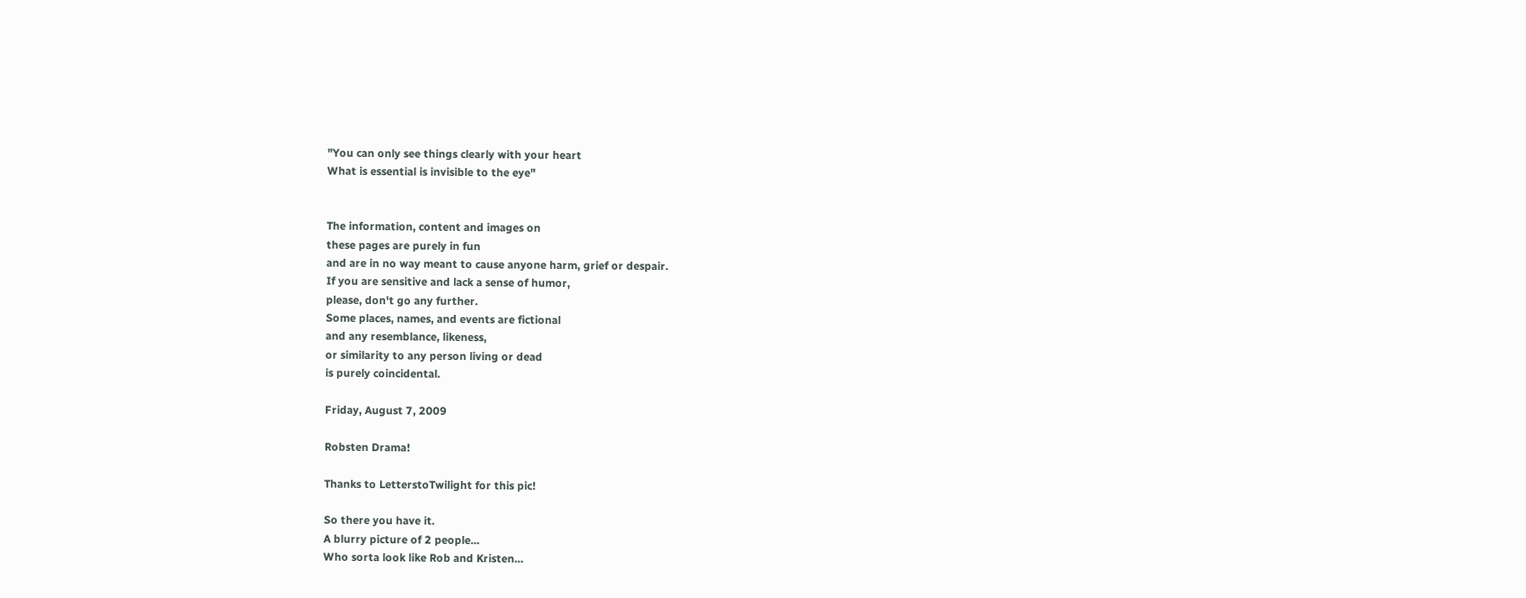"You can only see things clearly with your heart
What is essential is invisible to the eye"


The information, content and images on
these pages are purely in fun
and are in no way meant to cause anyone harm, grief or despair.
If you are sensitive and lack a sense of humor,
please, don't go any further.
Some places, names, and events are fictional
and any resemblance, likeness,
or similarity to any person living or dead
is purely coincidental.

Friday, August 7, 2009

Robsten Drama!

Thanks to LetterstoTwilight for this pic!

So there you have it.
A blurry picture of 2 people...
Who sorta look like Rob and Kristen...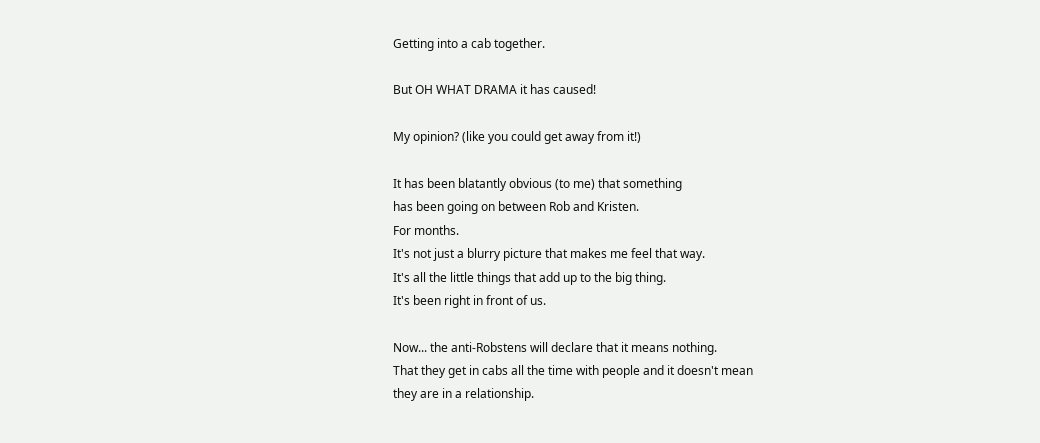Getting into a cab together.

But OH WHAT DRAMA it has caused!

My opinion? (like you could get away from it!)

It has been blatantly obvious (to me) that something
has been going on between Rob and Kristen.
For months.
It's not just a blurry picture that makes me feel that way.
It's all the little things that add up to the big thing.
It's been right in front of us.

Now... the anti-Robstens will declare that it means nothing.
That they get in cabs all the time with people and it doesn't mean
they are in a relationship.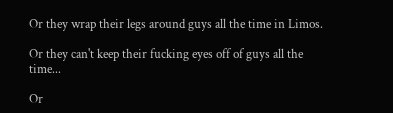Or they wrap their legs around guys all the time in Limos.

Or they can't keep their fucking eyes off of guys all the time...

Or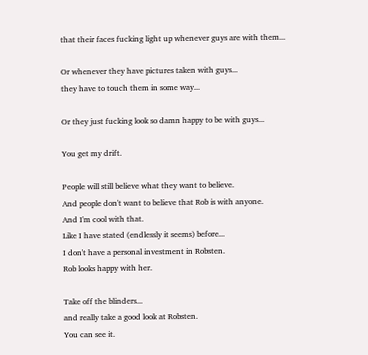that their faces fucking light up whenever guys are with them...

Or whenever they have pictures taken with guys...
they have to touch them in some way...

Or they just fucking look so damn happy to be with guys...

You get my drift.

People will still believe what they want to believe.
And people don't want to believe that Rob is with anyone.
And I'm cool with that.
Like I have stated (endlessly it seems) before...
I don't have a personal investment in Robsten.
Rob looks happy with her.

Take off the blinders...
and really take a good look at Robsten.
You can see it.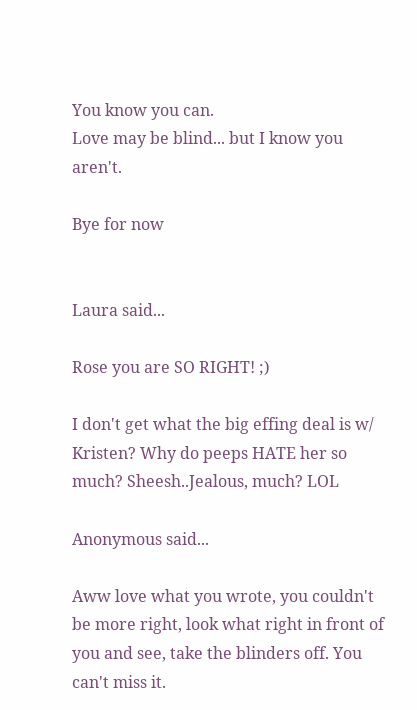You know you can.
Love may be blind... but I know you aren't.

Bye for now


Laura said...

Rose you are SO RIGHT! ;)

I don't get what the big effing deal is w/ Kristen? Why do peeps HATE her so much? Sheesh..Jealous, much? LOL

Anonymous said...

Aww love what you wrote, you couldn't be more right, look what right in front of you and see, take the blinders off. You can't miss it.